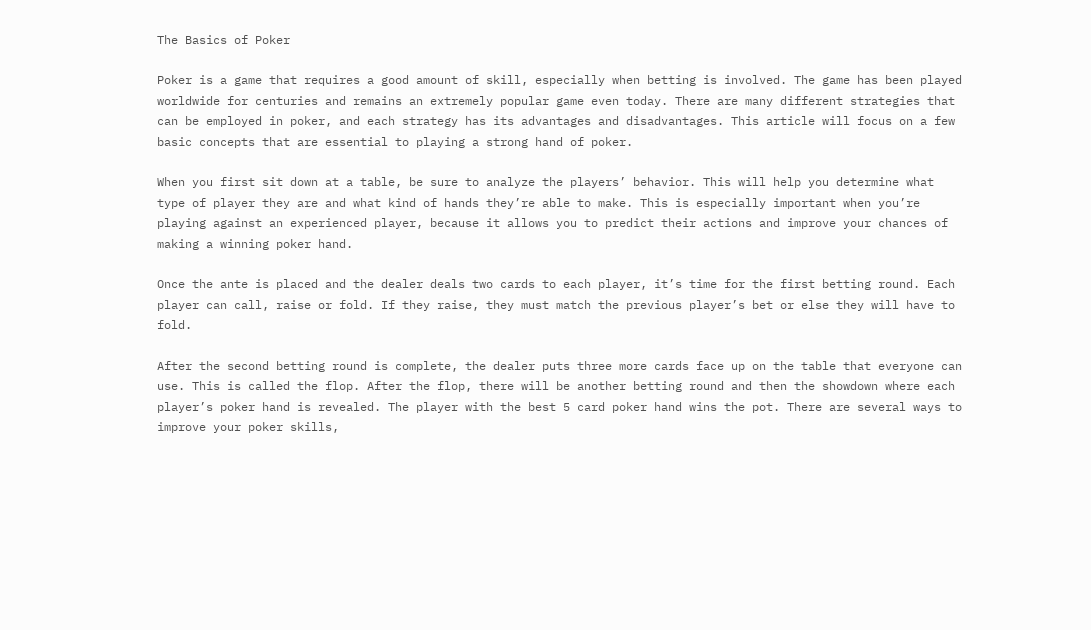The Basics of Poker

Poker is a game that requires a good amount of skill, especially when betting is involved. The game has been played worldwide for centuries and remains an extremely popular game even today. There are many different strategies that can be employed in poker, and each strategy has its advantages and disadvantages. This article will focus on a few basic concepts that are essential to playing a strong hand of poker.

When you first sit down at a table, be sure to analyze the players’ behavior. This will help you determine what type of player they are and what kind of hands they’re able to make. This is especially important when you’re playing against an experienced player, because it allows you to predict their actions and improve your chances of making a winning poker hand.

Once the ante is placed and the dealer deals two cards to each player, it’s time for the first betting round. Each player can call, raise or fold. If they raise, they must match the previous player’s bet or else they will have to fold.

After the second betting round is complete, the dealer puts three more cards face up on the table that everyone can use. This is called the flop. After the flop, there will be another betting round and then the showdown where each player’s poker hand is revealed. The player with the best 5 card poker hand wins the pot. There are several ways to improve your poker skills,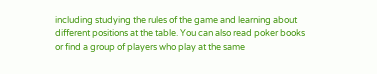including studying the rules of the game and learning about different positions at the table. You can also read poker books or find a group of players who play at the same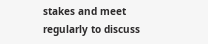stakes and meet regularly to discuss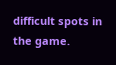difficult spots in the game.